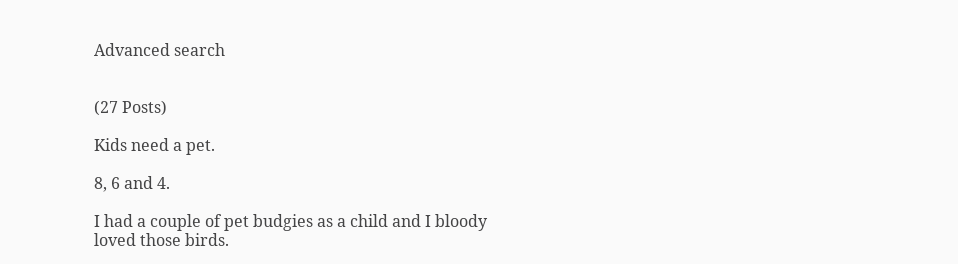Advanced search


(27 Posts)

Kids need a pet.

8, 6 and 4.

I had a couple of pet budgies as a child and I bloody loved those birds.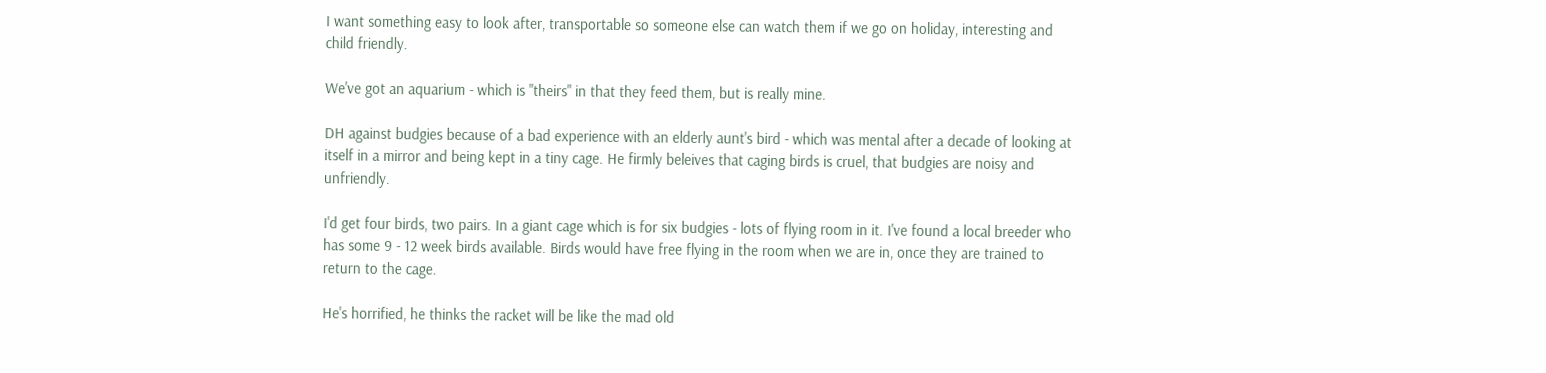I want something easy to look after, transportable so someone else can watch them if we go on holiday, interesting and child friendly.

We've got an aquarium - which is "theirs" in that they feed them, but is really mine.

DH against budgies because of a bad experience with an elderly aunt's bird - which was mental after a decade of looking at itself in a mirror and being kept in a tiny cage. He firmly beleives that caging birds is cruel, that budgies are noisy and unfriendly.

I'd get four birds, two pairs. In a giant cage which is for six budgies - lots of flying room in it. I've found a local breeder who has some 9 - 12 week birds available. Birds would have free flying in the room when we are in, once they are trained to return to the cage.

He's horrified, he thinks the racket will be like the mad old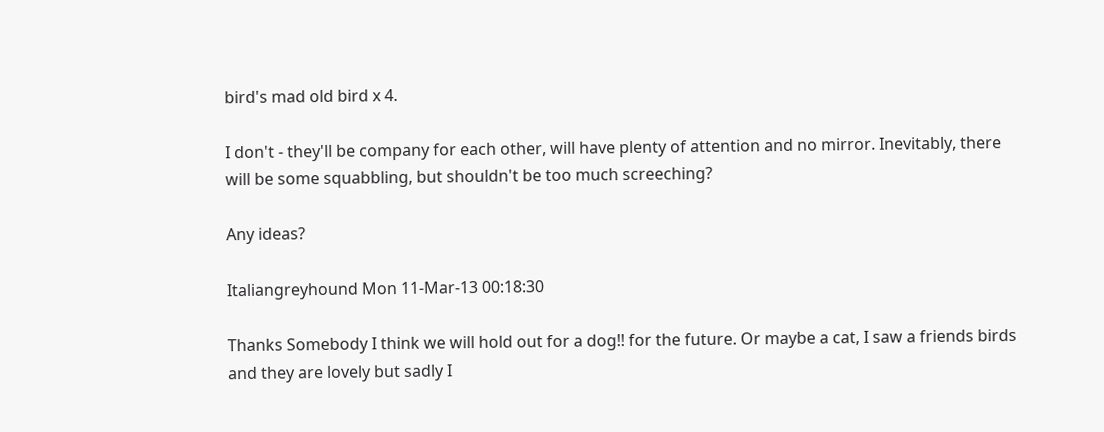bird's mad old bird x 4.

I don't - they'll be company for each other, will have plenty of attention and no mirror. Inevitably, there will be some squabbling, but shouldn't be too much screeching?

Any ideas?

Italiangreyhound Mon 11-Mar-13 00:18:30

Thanks Somebody I think we will hold out for a dog!! for the future. Or maybe a cat, I saw a friends birds and they are lovely but sadly I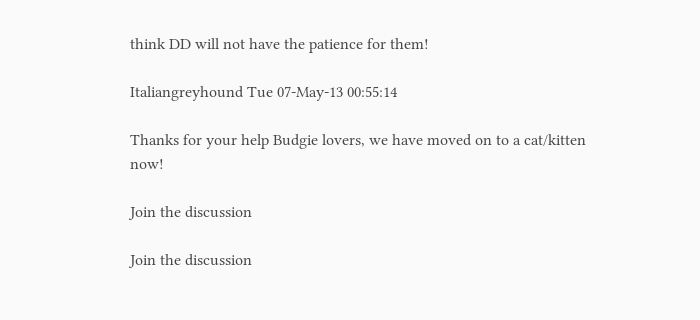think DD will not have the patience for them!

Italiangreyhound Tue 07-May-13 00:55:14

Thanks for your help Budgie lovers, we have moved on to a cat/kitten now!

Join the discussion

Join the discussion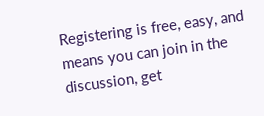Registering is free, easy, and means you can join in the discussion, get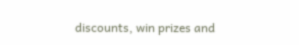discounts, win prizes and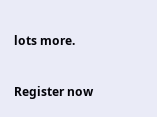lots more.

Register now